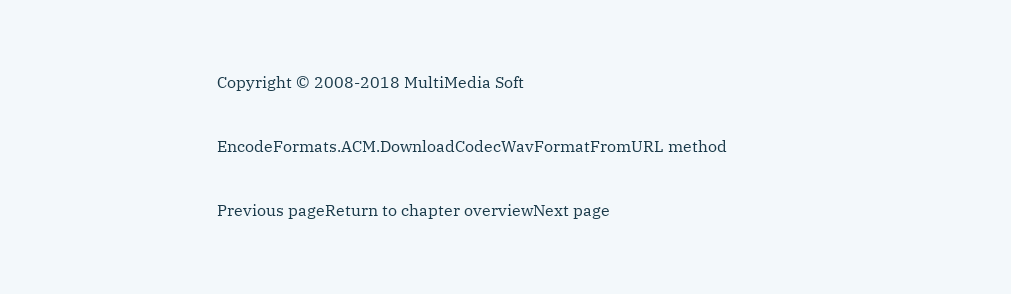Copyright © 2008-2018 MultiMedia Soft

EncodeFormats.ACM.DownloadCodecWavFormatFromURL method

Previous pageReturn to chapter overviewNext page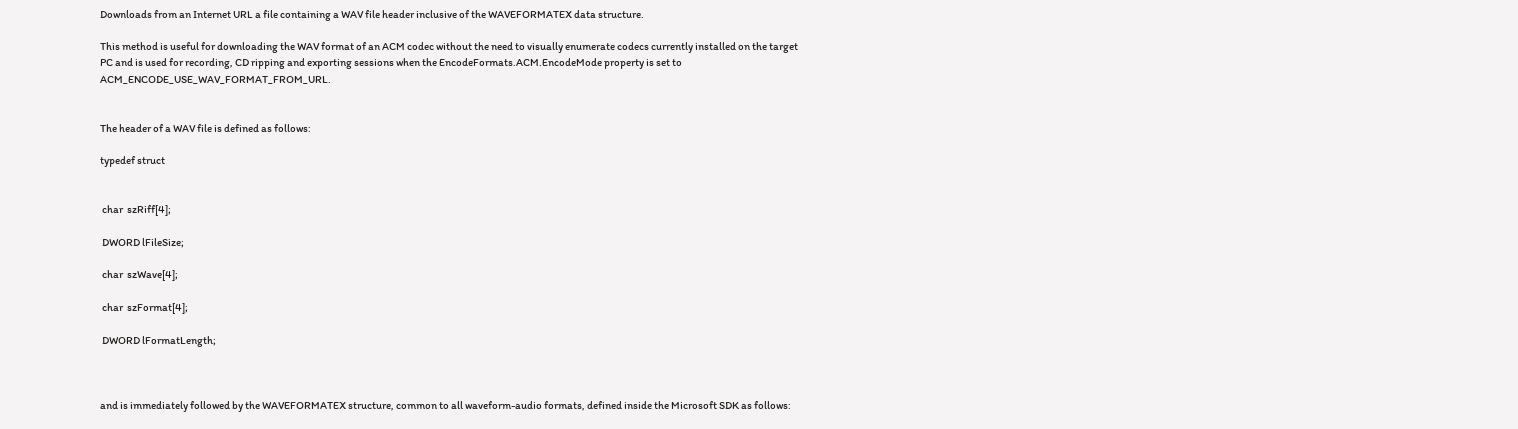Downloads from an Internet URL a file containing a WAV file header inclusive of the WAVEFORMATEX data structure.

This method is useful for downloading the WAV format of an ACM codec without the need to visually enumerate codecs currently installed on the target PC and is used for recording, CD ripping and exporting sessions when the EncodeFormats.ACM.EncodeMode property is set to ACM_ENCODE_USE_WAV_FORMAT_FROM_URL.


The header of a WAV file is defined as follows:

typedef struct


 char  szRiff[4];

 DWORD lFileSize;

 char  szWave[4];

 char  szFormat[4];

 DWORD lFormatLength;



and is immediately followed by the WAVEFORMATEX structure, common to all waveform-audio formats, defined inside the Microsoft SDK as follows: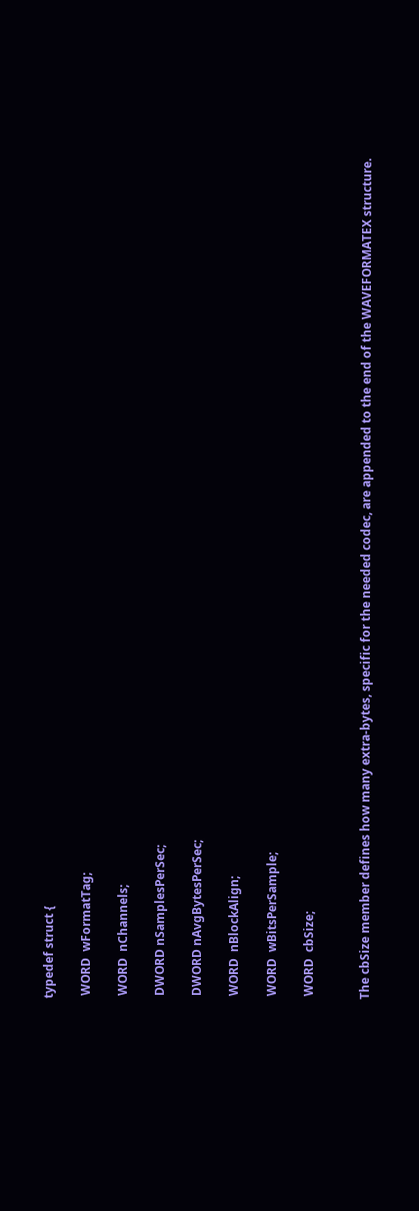typedef struct {

 WORD  wFormatTag;

 WORD  nChannels;

 DWORD nSamplesPerSec;

 DWORD nAvgBytesPerSec;

 WORD  nBlockAlign;

 WORD  wBitsPerSample;

 WORD  cbSize;


The cbSize member defines how many extra-bytes, specific for the needed codec, are appended to the end of the WAVEFORMATEX structure.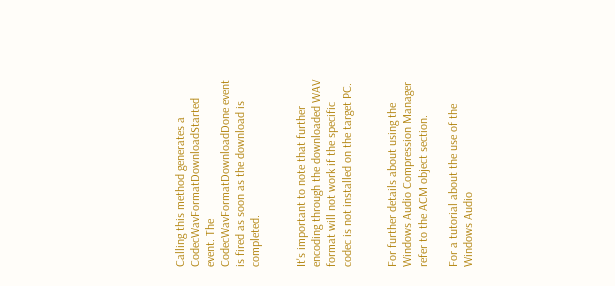Calling this method generates a CodecWavFormatDownloadStarted event. The CodecWavFormatDownloadDone event is fired as soon as the download is completed.


It's important to note that further encoding through the downloaded WAV format will not work if the specific codec is not installed on the target PC.


For further details about using the Windows Audio Compression Manager refer to the ACM object section.

For a tutorial about the use of the Windows Audio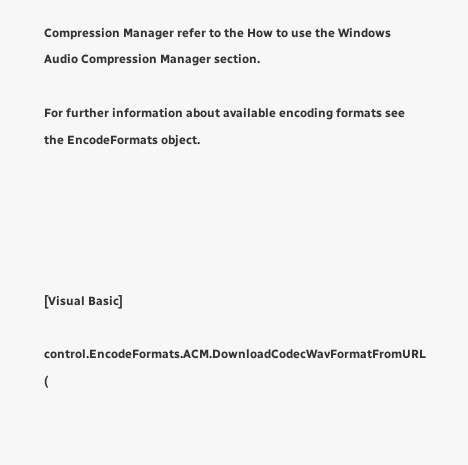Compression Manager refer to the How to use the Windows Audio Compression Manager section.

For further information about available encoding formats see the EncodeFormats object.





[Visual Basic]

control.EncodeFormats.ACM.DownloadCodecWavFormatFromURL (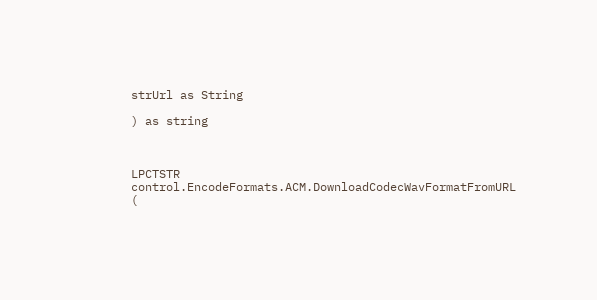strUrl as String

) as string



LPCTSTR control.EncodeFormats.ACM.DownloadCodecWavFormatFromURL (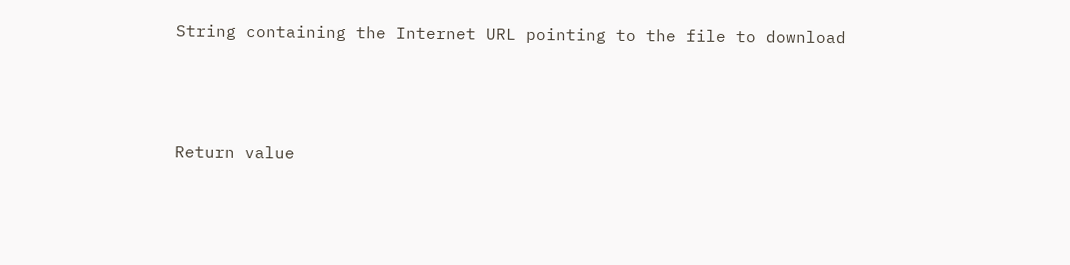String containing the Internet URL pointing to the file to download



Return value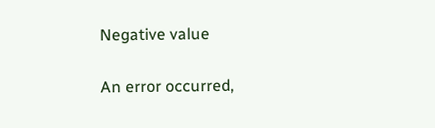Negative value

An error occurred,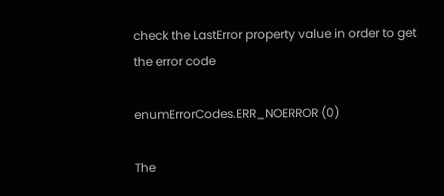check the LastError property value in order to get the error code

enumErrorCodes.ERR_NOERROR (0)

The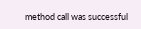method call was successful